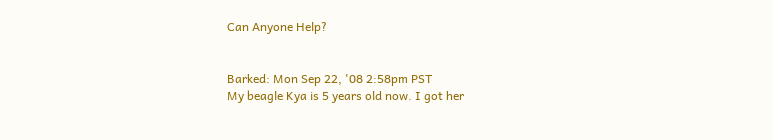Can Anyone Help?


Barked: Mon Sep 22, '08 2:58pm PST
My beagle Kya is 5 years old now. I got her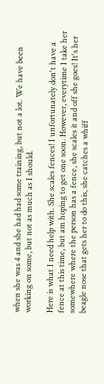when she was 4 and she had had some training, but not a lot. We have been working on some, but not as much as I should.

Here is what I need help with. She scales fences! I unfortunately don't have a fence at this time, but am hoping to get one soon. However, everytime I take her somewhere where the person has a fence, she scales it and off she goes! It's her beagle nose that gets her to do this, she catches a whiff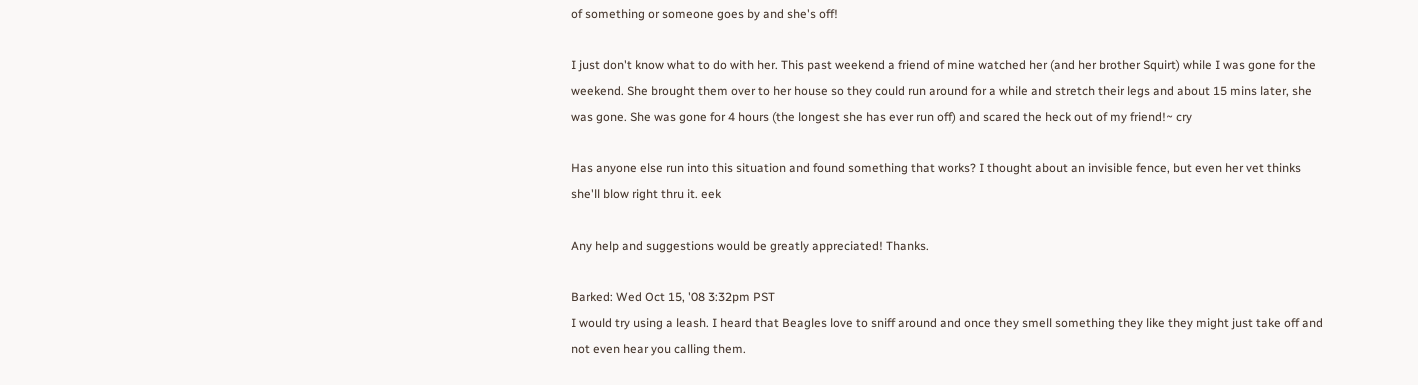of something or someone goes by and she's off!

I just don't know what to do with her. This past weekend a friend of mine watched her (and her brother Squirt) while I was gone for the weekend. She brought them over to her house so they could run around for a while and stretch their legs and about 15 mins later, she was gone. She was gone for 4 hours (the longest she has ever run off) and scared the heck out of my friend!~ cry

Has anyone else run into this situation and found something that works? I thought about an invisible fence, but even her vet thinks she'll blow right thru it. eek

Any help and suggestions would be greatly appreciated! Thanks.

Barked: Wed Oct 15, '08 3:32pm PST
I would try using a leash. I heard that Beagles love to sniff around and once they smell something they like they might just take off and not even hear you calling them.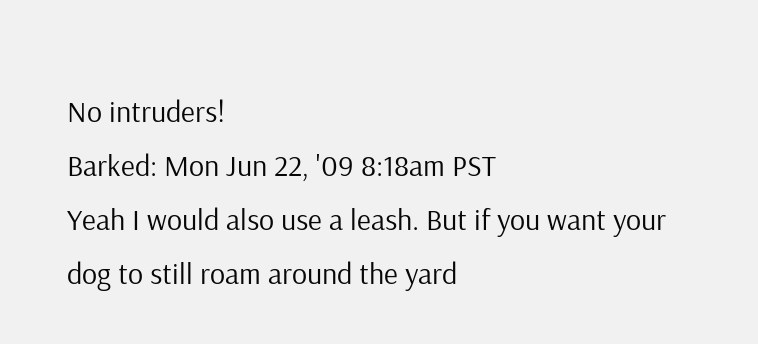No intruders!
Barked: Mon Jun 22, '09 8:18am PST
Yeah I would also use a leash. But if you want your dog to still roam around the yard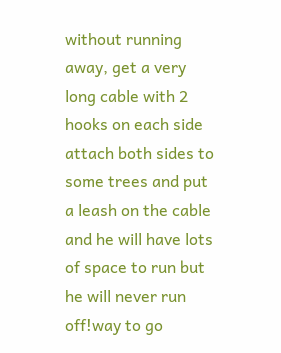without running away, get a very long cable with 2 hooks on each side attach both sides to some trees and put a leash on the cable and he will have lots of space to run but he will never run off!way to go